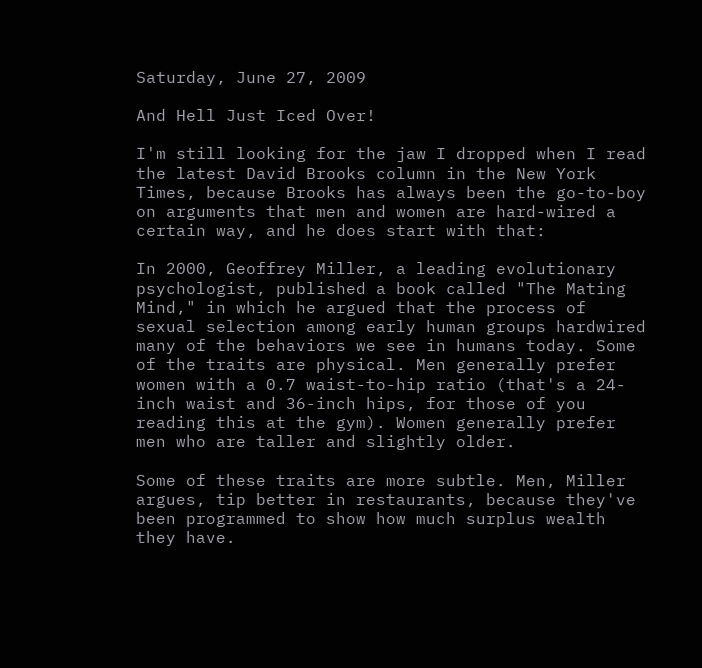Saturday, June 27, 2009

And Hell Just Iced Over!

I'm still looking for the jaw I dropped when I read the latest David Brooks column in the New York Times, because Brooks has always been the go-to-boy on arguments that men and women are hard-wired a certain way, and he does start with that:

In 2000, Geoffrey Miller, a leading evolutionary psychologist, published a book called "The Mating Mind," in which he argued that the process of sexual selection among early human groups hardwired many of the behaviors we see in humans today. Some of the traits are physical. Men generally prefer women with a 0.7 waist-to-hip ratio (that's a 24-inch waist and 36-inch hips, for those of you reading this at the gym). Women generally prefer men who are taller and slightly older.

Some of these traits are more subtle. Men, Miller argues, tip better in restaurants, because they've been programmed to show how much surplus wealth they have.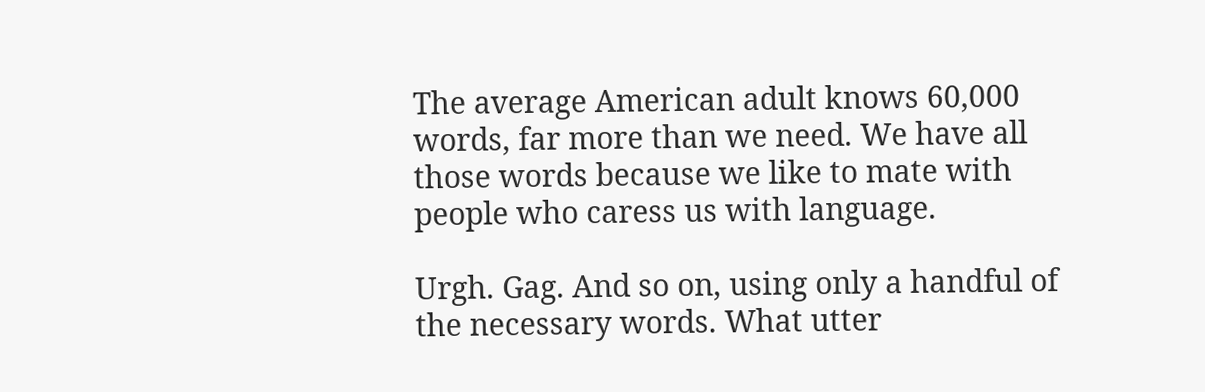The average American adult knows 60,000 words, far more than we need. We have all those words because we like to mate with people who caress us with language.

Urgh. Gag. And so on, using only a handful of the necessary words. What utter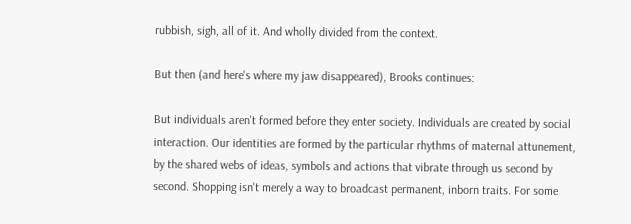rubbish, sigh, all of it. And wholly divided from the context.

But then (and here's where my jaw disappeared), Brooks continues:

But individuals aren't formed before they enter society. Individuals are created by social interaction. Our identities are formed by the particular rhythms of maternal attunement, by the shared webs of ideas, symbols and actions that vibrate through us second by second. Shopping isn't merely a way to broadcast permanent, inborn traits. For some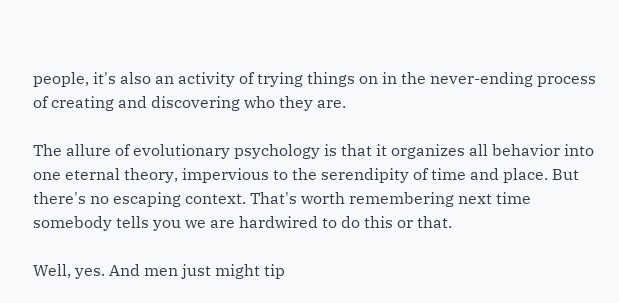people, it's also an activity of trying things on in the never-ending process of creating and discovering who they are.

The allure of evolutionary psychology is that it organizes all behavior into one eternal theory, impervious to the serendipity of time and place. But there's no escaping context. That's worth remembering next time somebody tells you we are hardwired to do this or that.

Well, yes. And men just might tip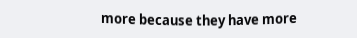more because they have more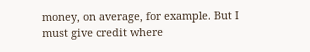money, on average, for example. But I must give credit where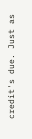credit's due. Just as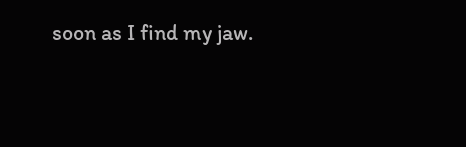soon as I find my jaw.